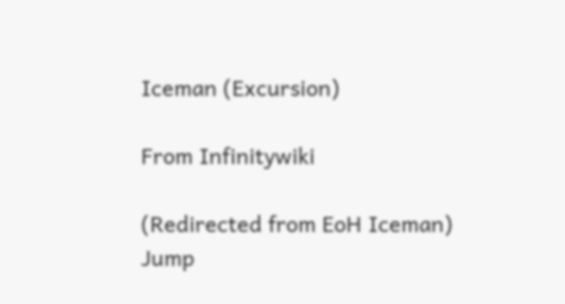Iceman (Excursion)

From Infinitywiki

(Redirected from EoH Iceman)
Jump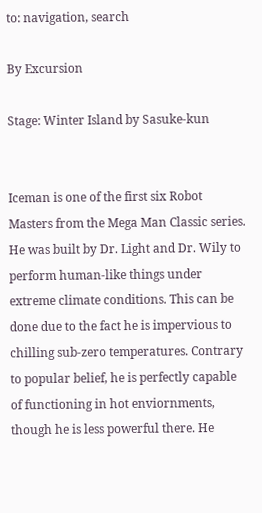to: navigation, search

By Excursion

Stage: Winter Island by Sasuke-kun


Iceman is one of the first six Robot Masters from the Mega Man Classic series. He was built by Dr. Light and Dr. Wily to perform human-like things under extreme climate conditions. This can be done due to the fact he is impervious to chilling sub-zero temperatures. Contrary to popular belief, he is perfectly capable of functioning in hot enviornments, though he is less powerful there. He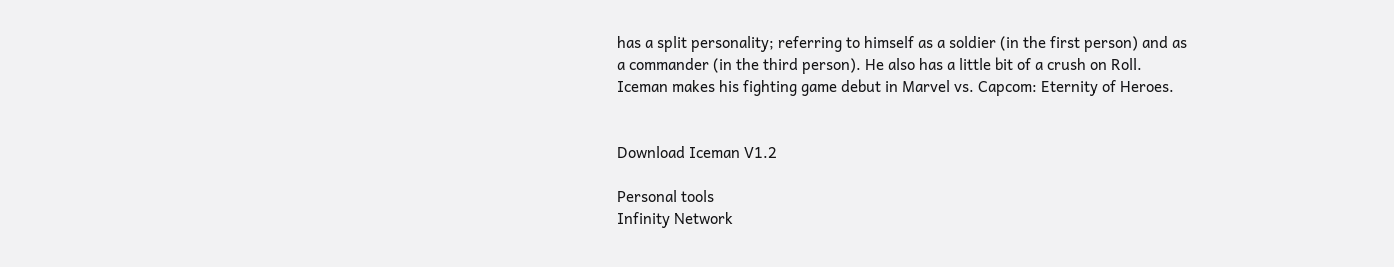has a split personality; referring to himself as a soldier (in the first person) and as a commander (in the third person). He also has a little bit of a crush on Roll. Iceman makes his fighting game debut in Marvel vs. Capcom: Eternity of Heroes.


Download Iceman V1.2

Personal tools
Infinity Network